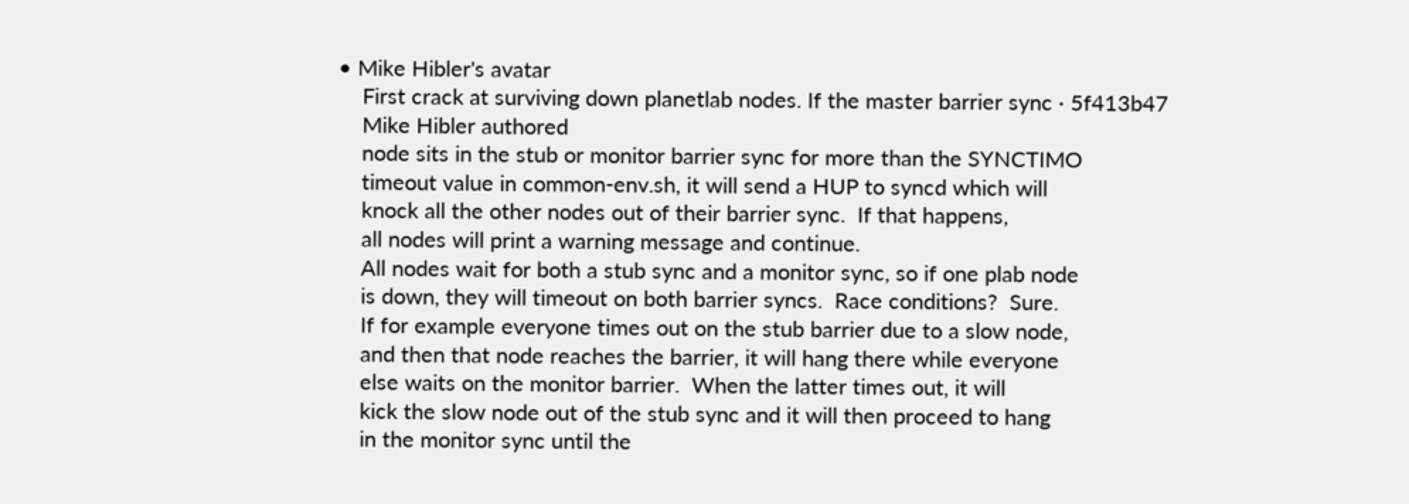• Mike Hibler's avatar
    First crack at surviving down planetlab nodes. If the master barrier sync · 5f413b47
    Mike Hibler authored
    node sits in the stub or monitor barrier sync for more than the SYNCTIMO
    timeout value in common-env.sh, it will send a HUP to syncd which will
    knock all the other nodes out of their barrier sync.  If that happens,
    all nodes will print a warning message and continue.
    All nodes wait for both a stub sync and a monitor sync, so if one plab node
    is down, they will timeout on both barrier syncs.  Race conditions?  Sure.
    If for example everyone times out on the stub barrier due to a slow node,
    and then that node reaches the barrier, it will hang there while everyone
    else waits on the monitor barrier.  When the latter times out, it will
    kick the slow node out of the stub sync and it will then proceed to hang
    in the monitor sync until the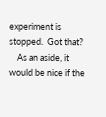experiment is stopped.  Got that?
    As an aside, it would be nice if the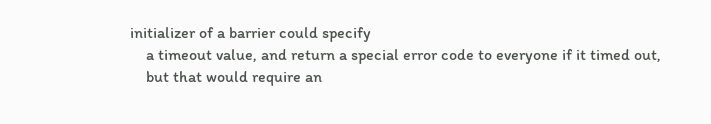initializer of a barrier could specify
    a timeout value, and return a special error code to everyone if it timed out,
    but that would require an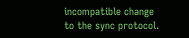incompatible change to the sync protocol.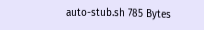auto-stub.sh 785 Bytes